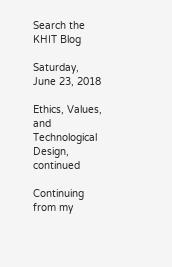Search the KHIT Blog

Saturday, June 23, 2018

Ethics, Values, and Technological Design, continued

Continuing from my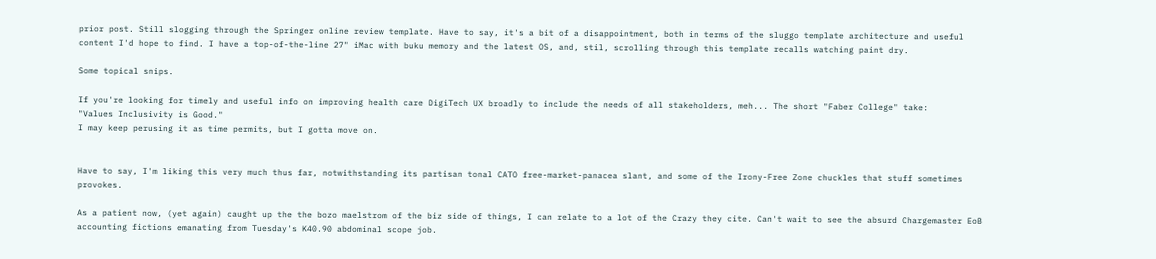prior post. Still slogging through the Springer online review template. Have to say, it's a bit of a disappointment, both in terms of the sluggo template architecture and useful content I'd hope to find. I have a top-of-the-line 27" iMac with buku memory and the latest OS, and, stil, scrolling through this template recalls watching paint dry.

Some topical snips.

If you're looking for timely and useful info on improving health care DigiTech UX broadly to include the needs of all stakeholders, meh... The short "Faber College" take:
"Values Inclusivity is Good."
I may keep perusing it as time permits, but I gotta move on.


Have to say, I'm liking this very much thus far, notwithstanding its partisan tonal CATO free-market-panacea slant, and some of the Irony-Free Zone chuckles that stuff sometimes provokes.

As a patient now, (yet again) caught up the the bozo maelstrom of the biz side of things, I can relate to a lot of the Crazy they cite. Can't wait to see the absurd Chargemaster EoB accounting fictions emanating from Tuesday's K40.90 abdominal scope job.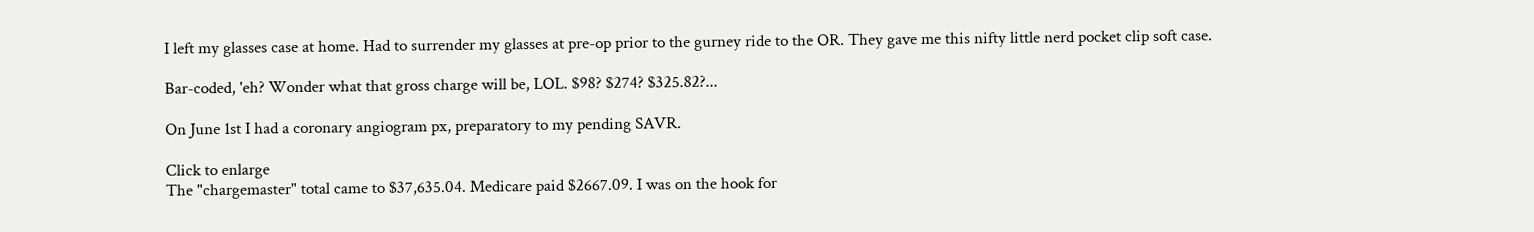I left my glasses case at home. Had to surrender my glasses at pre-op prior to the gurney ride to the OR. They gave me this nifty little nerd pocket clip soft case.

Bar-coded, 'eh? Wonder what that gross charge will be, LOL. $98? $274? $325.82?...

On June 1st I had a coronary angiogram px, preparatory to my pending SAVR.

Click to enlarge
The "chargemaster" total came to $37,635.04. Medicare paid $2667.09. I was on the hook for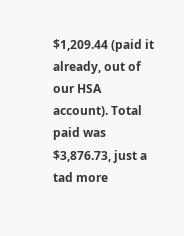$1,209.44 (paid it already, out of our HSA account). Total paid was $3,876.73, just a tad more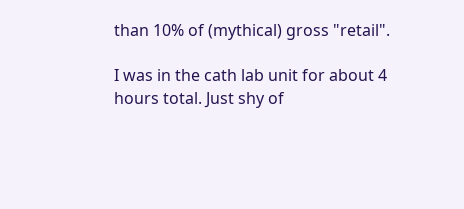than 10% of (mythical) gross "retail".

I was in the cath lab unit for about 4 hours total. Just shy of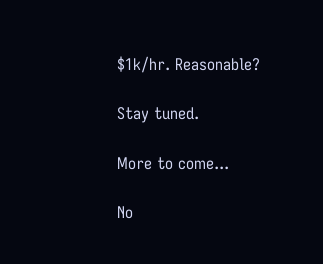$1k/hr. Reasonable?

Stay tuned.

More to come...

No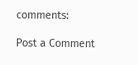comments:

Post a Comment